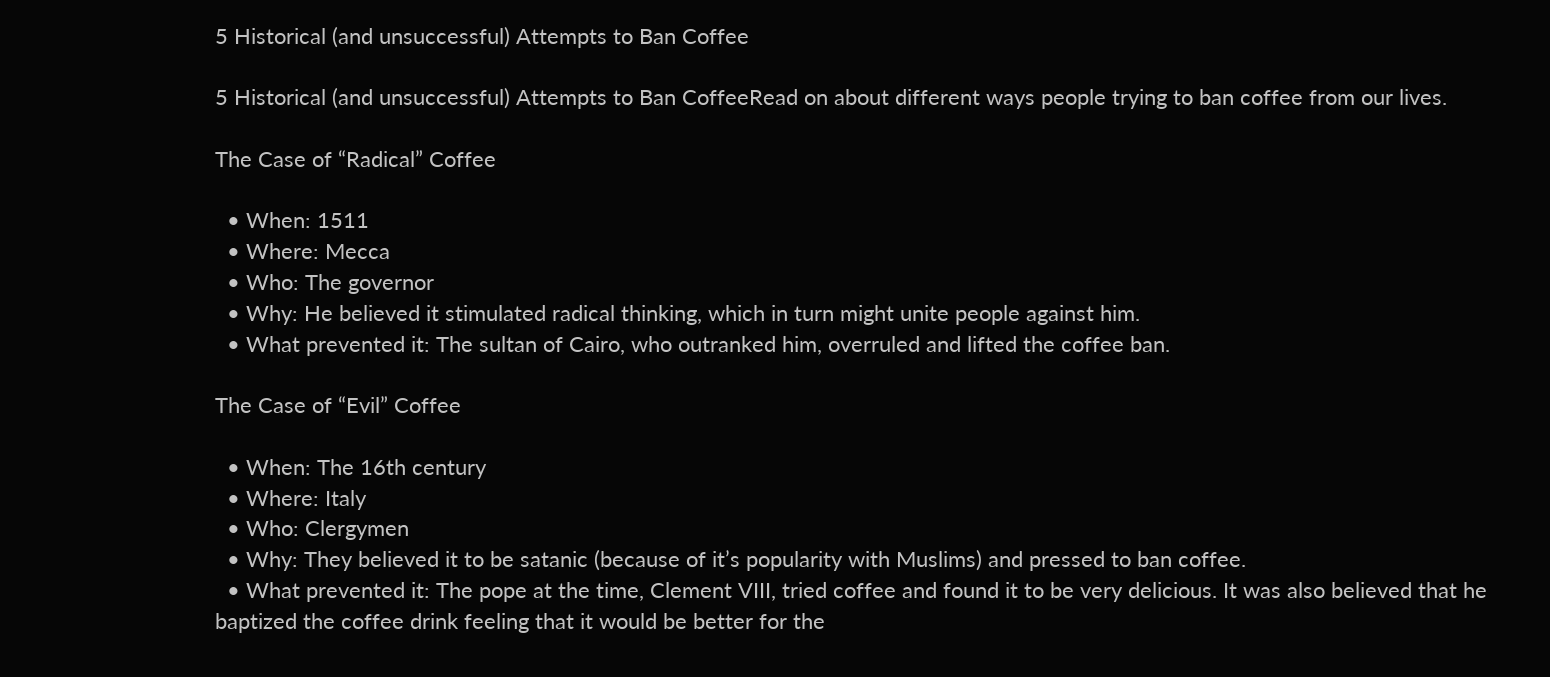5 Historical (and unsuccessful) Attempts to Ban Coffee

5 Historical (and unsuccessful) Attempts to Ban CoffeeRead on about different ways people trying to ban coffee from our lives.

The Case of “Radical” Coffee

  • When: 1511
  • Where: Mecca
  • Who: The governor
  • Why: He believed it stimulated radical thinking, which in turn might unite people against him.
  • What prevented it: The sultan of Cairo, who outranked him, overruled and lifted the coffee ban.

The Case of “Evil” Coffee

  • When: The 16th century
  • Where: Italy
  • Who: Clergymen
  • Why: They believed it to be satanic (because of it’s popularity with Muslims) and pressed to ban coffee.
  • What prevented it: The pope at the time, Clement VIII, tried coffee and found it to be very delicious. It was also believed that he baptized the coffee drink feeling that it would be better for the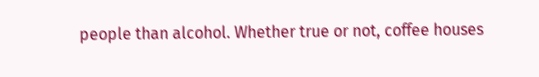people than alcohol. Whether true or not, coffee houses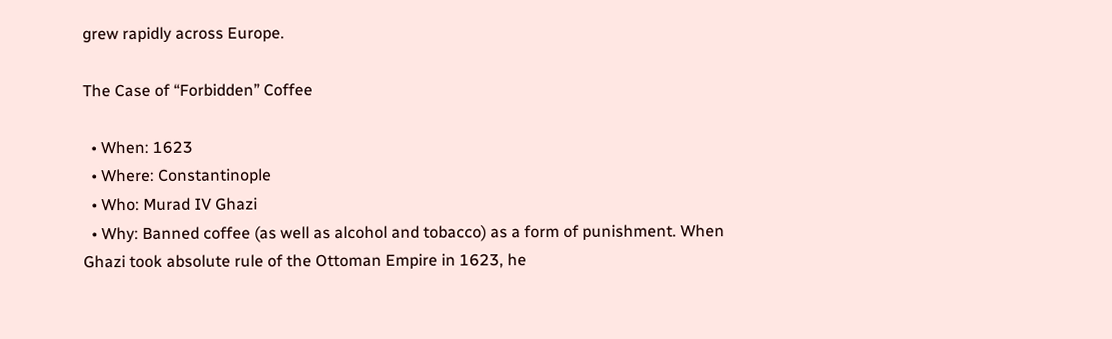grew rapidly across Europe.

The Case of “Forbidden” Coffee

  • When: 1623
  • Where: Constantinople
  • Who: Murad IV Ghazi
  • Why: Banned coffee (as well as alcohol and tobacco) as a form of punishment. When Ghazi took absolute rule of the Ottoman Empire in 1623, he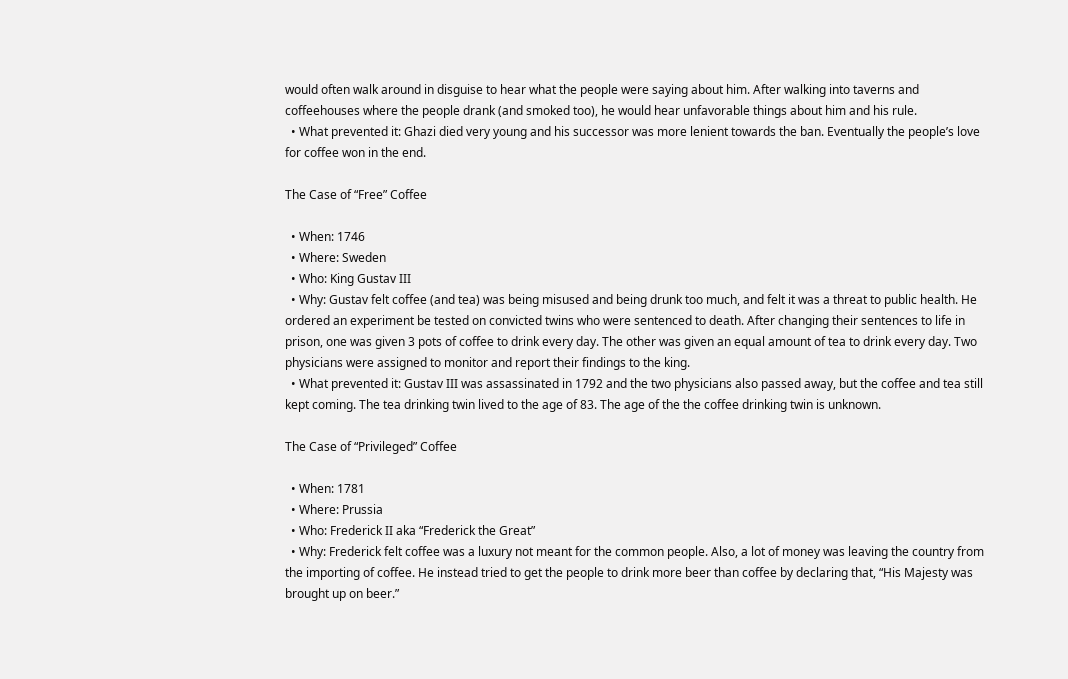would often walk around in disguise to hear what the people were saying about him. After walking into taverns and coffeehouses where the people drank (and smoked too), he would hear unfavorable things about him and his rule.
  • What prevented it: Ghazi died very young and his successor was more lenient towards the ban. Eventually the people’s love for coffee won in the end.

The Case of “Free” Coffee

  • When: 1746
  • Where: Sweden
  • Who: King Gustav III
  • Why: Gustav felt coffee (and tea) was being misused and being drunk too much, and felt it was a threat to public health. He ordered an experiment be tested on convicted twins who were sentenced to death. After changing their sentences to life in prison, one was given 3 pots of coffee to drink every day. The other was given an equal amount of tea to drink every day. Two physicians were assigned to monitor and report their findings to the king.
  • What prevented it: Gustav III was assassinated in 1792 and the two physicians also passed away, but the coffee and tea still kept coming. The tea drinking twin lived to the age of 83. The age of the the coffee drinking twin is unknown.

The Case of “Privileged” Coffee

  • When: 1781
  • Where: Prussia
  • Who: Frederick II aka “Frederick the Great”
  • Why: Frederick felt coffee was a luxury not meant for the common people. Also, a lot of money was leaving the country from the importing of coffee. He instead tried to get the people to drink more beer than coffee by declaring that, “His Majesty was brought up on beer.”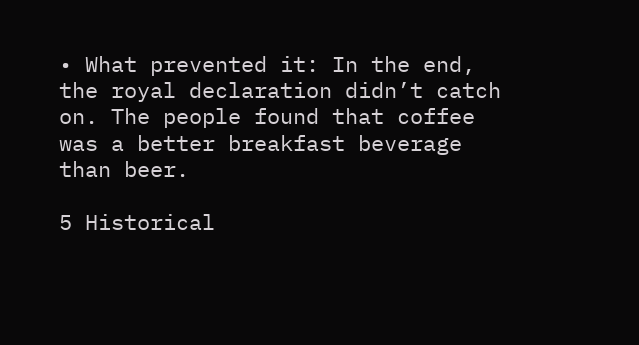• What prevented it: In the end, the royal declaration didn’t catch on. The people found that coffee was a better breakfast beverage than beer.

5 Historical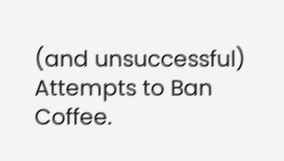(and unsuccessful) Attempts to Ban Coffee.